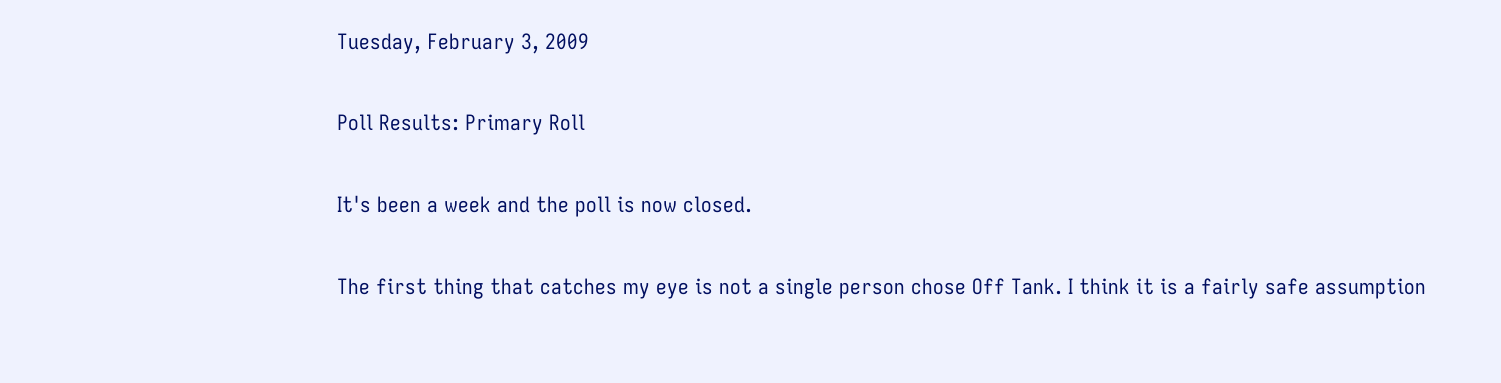Tuesday, February 3, 2009

Poll Results: Primary Roll

It's been a week and the poll is now closed.

The first thing that catches my eye is not a single person chose Off Tank. I think it is a fairly safe assumption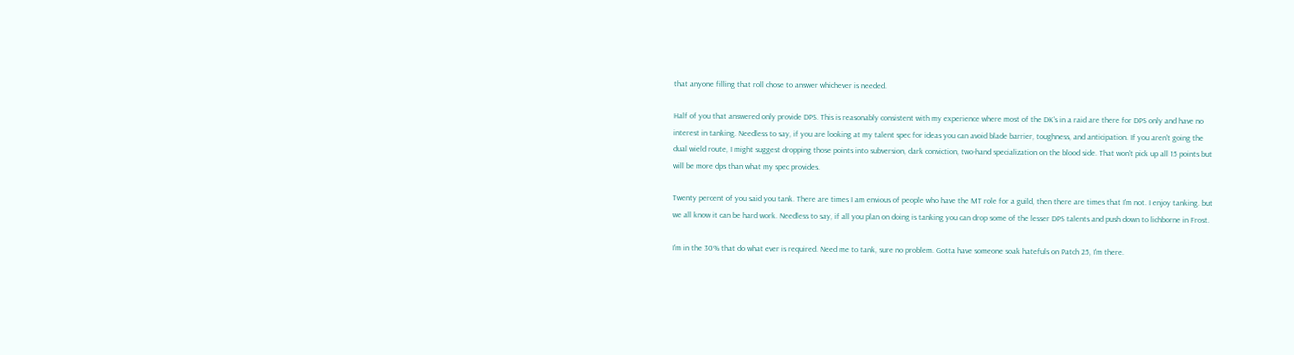that anyone filling that roll chose to answer whichever is needed.

Half of you that answered only provide DPS. This is reasonably consistent with my experience where most of the DK's in a raid are there for DPS only and have no interest in tanking. Needless to say, if you are looking at my talent spec for ideas you can avoid blade barrier, toughness, and anticipation. If you aren't going the dual wield route, I might suggest dropping those points into subversion, dark conviction, two-hand specialization on the blood side. That won't pick up all 15 points but will be more dps than what my spec provides.

Twenty percent of you said you tank. There are times I am envious of people who have the MT role for a guild, then there are times that I'm not. I enjoy tanking. but we all know it can be hard work. Needless to say, if all you plan on doing is tanking you can drop some of the lesser DPS talents and push down to lichborne in Frost.

I'm in the 30% that do what ever is required. Need me to tank, sure no problem. Gotta have someone soak hatefuls on Patch 25, I'm there.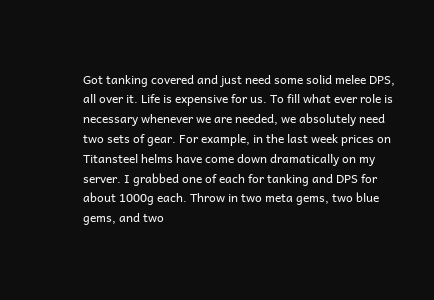Got tanking covered and just need some solid melee DPS, all over it. Life is expensive for us. To fill what ever role is necessary whenever we are needed, we absolutely need two sets of gear. For example, in the last week prices on Titansteel helms have come down dramatically on my server. I grabbed one of each for tanking and DPS for about 1000g each. Throw in two meta gems, two blue gems, and two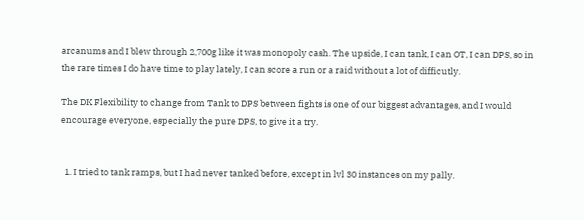arcanums and I blew through 2,700g like it was monopoly cash. The upside, I can tank, I can OT, I can DPS, so in the rare times I do have time to play lately, I can score a run or a raid without a lot of difficutly.

The DK Flexibility to change from Tank to DPS between fights is one of our biggest advantages, and I would encourage everyone, especially the pure DPS, to give it a try.


  1. I tried to tank ramps, but I had never tanked before, except in lvl 30 instances on my pally.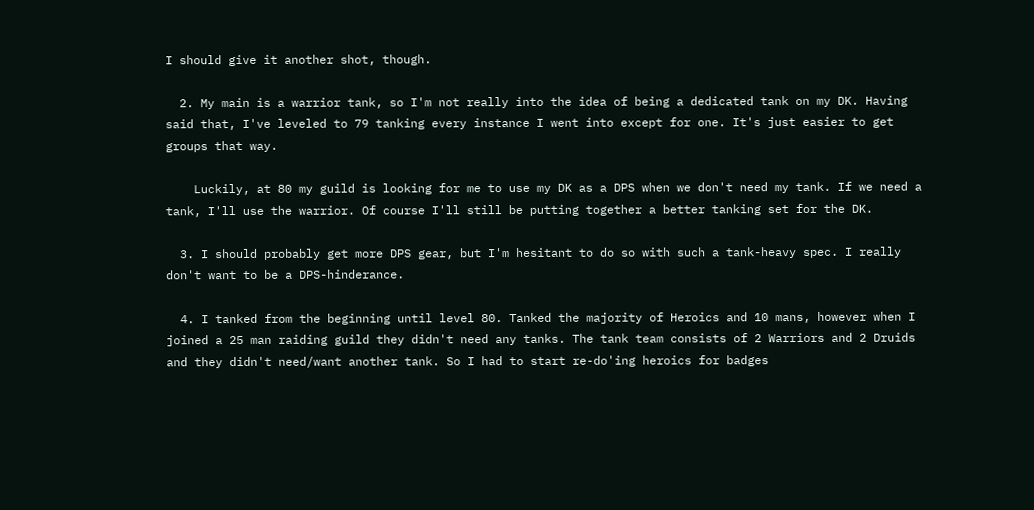I should give it another shot, though.

  2. My main is a warrior tank, so I'm not really into the idea of being a dedicated tank on my DK. Having said that, I've leveled to 79 tanking every instance I went into except for one. It's just easier to get groups that way.

    Luckily, at 80 my guild is looking for me to use my DK as a DPS when we don't need my tank. If we need a tank, I'll use the warrior. Of course I'll still be putting together a better tanking set for the DK.

  3. I should probably get more DPS gear, but I'm hesitant to do so with such a tank-heavy spec. I really don't want to be a DPS-hinderance.

  4. I tanked from the beginning until level 80. Tanked the majority of Heroics and 10 mans, however when I joined a 25 man raiding guild they didn't need any tanks. The tank team consists of 2 Warriors and 2 Druids and they didn't need/want another tank. So I had to start re-do'ing heroics for badges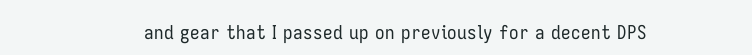and gear that I passed up on previously for a decent DPS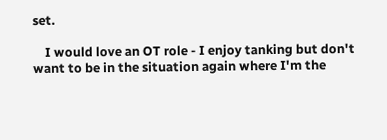set.

    I would love an OT role - I enjoy tanking but don't want to be in the situation again where I'm the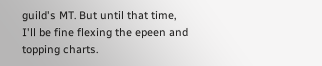guild's MT. But until that time, I'll be fine flexing the epeen and topping charts.